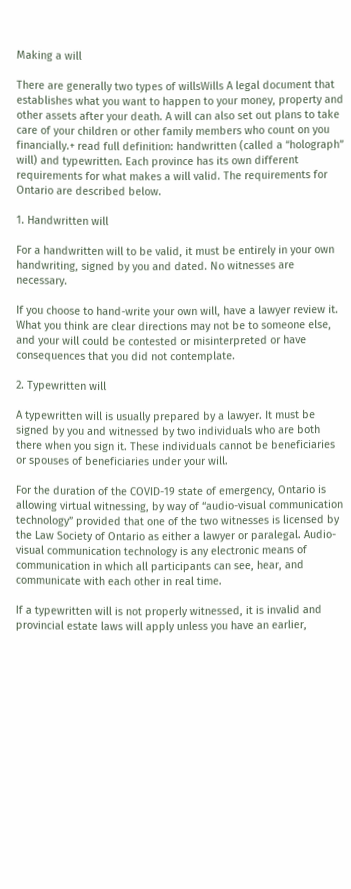Making a will

There are generally two types of willsWills A legal document that establishes what you want to happen to your money, property and other assets after your death. A will can also set out plans to take care of your children or other family members who count on you financially.+ read full definition: handwritten (called a “holograph” will) and typewritten. Each province has its own different requirements for what makes a will valid. The requirements for Ontario are described below.

1. Handwritten will

For a handwritten will to be valid, it must be entirely in your own handwriting, signed by you and dated. No witnesses are necessary.

If you choose to hand-write your own will, have a lawyer review it. What you think are clear directions may not be to someone else, and your will could be contested or misinterpreted or have consequences that you did not contemplate.

2. Typewritten will

A typewritten will is usually prepared by a lawyer. It must be signed by you and witnessed by two individuals who are both there when you sign it. These individuals cannot be beneficiaries or spouses of beneficiaries under your will.

For the duration of the COVID-19 state of emergency, Ontario is allowing virtual witnessing, by way of “audio-visual communication technology” provided that one of the two witnesses is licensed by the Law Society of Ontario as either a lawyer or paralegal. Audio-visual communication technology is any electronic means of communication in which all participants can see, hear, and communicate with each other in real time.

If a typewritten will is not properly witnessed, it is invalid and provincial estate laws will apply unless you have an earlier,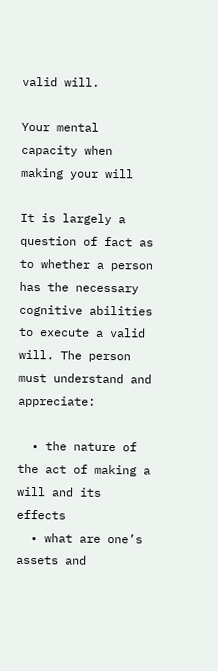valid will.

Your mental capacity when making your will

It is largely a question of fact as to whether a person has the necessary cognitive abilities to execute a valid will. The person must understand and appreciate:

  • the nature of the act of making a will and its effects
  • what are one’s assets and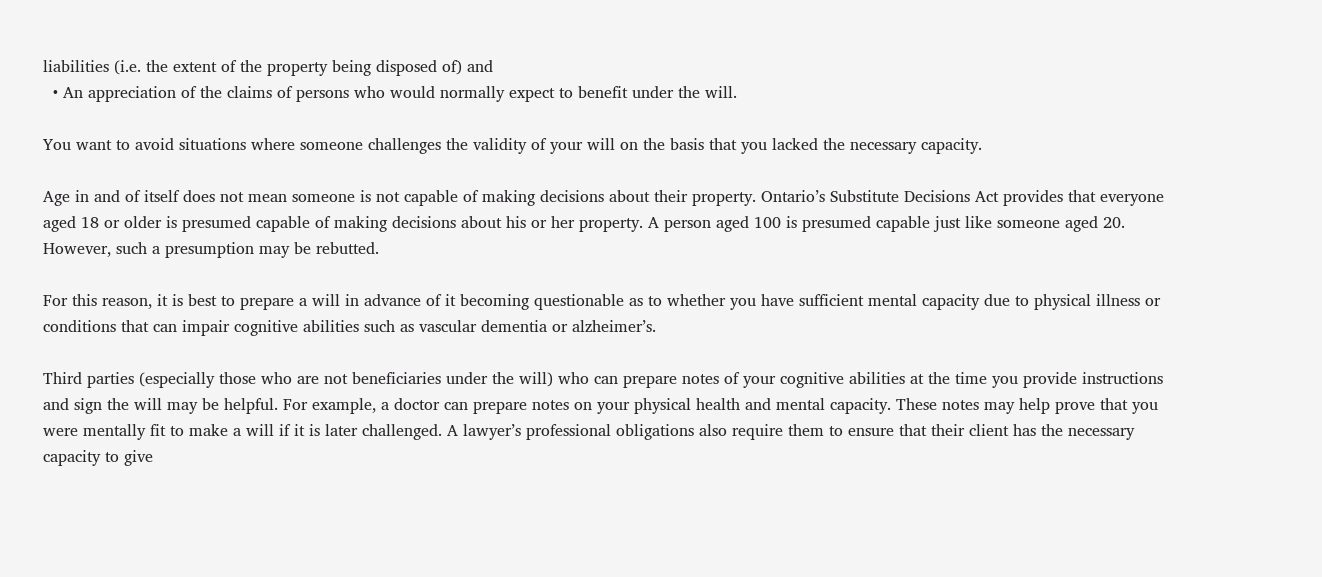liabilities (i.e. the extent of the property being disposed of) and
  • An appreciation of the claims of persons who would normally expect to benefit under the will.

You want to avoid situations where someone challenges the validity of your will on the basis that you lacked the necessary capacity.

Age in and of itself does not mean someone is not capable of making decisions about their property. Ontario’s Substitute Decisions Act provides that everyone aged 18 or older is presumed capable of making decisions about his or her property. A person aged 100 is presumed capable just like someone aged 20. However, such a presumption may be rebutted.

For this reason, it is best to prepare a will in advance of it becoming questionable as to whether you have sufficient mental capacity due to physical illness or conditions that can impair cognitive abilities such as vascular dementia or alzheimer’s.

Third parties (especially those who are not beneficiaries under the will) who can prepare notes of your cognitive abilities at the time you provide instructions and sign the will may be helpful. For example, a doctor can prepare notes on your physical health and mental capacity. These notes may help prove that you were mentally fit to make a will if it is later challenged. A lawyer’s professional obligations also require them to ensure that their client has the necessary capacity to give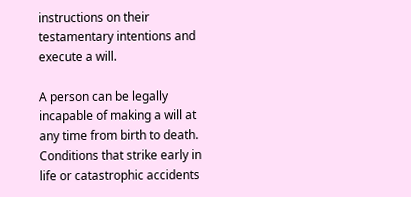instructions on their testamentary intentions and execute a will.

A person can be legally incapable of making a will at any time from birth to death. Conditions that strike early in life or catastrophic accidents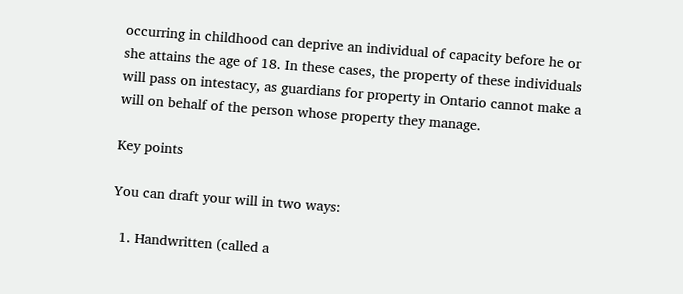occurring in childhood can deprive an individual of capacity before he or she attains the age of 18. In these cases, the property of these individuals will pass on intestacy, as guardians for property in Ontario cannot make a will on behalf of the person whose property they manage.

Key points

You can draft your will in two ways:

  1. Handwritten (called a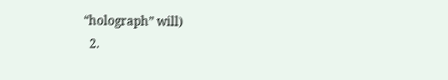“holograph” will)
  2.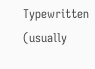Typewritten (usually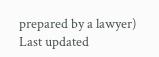prepared by a lawyer)
Last updated